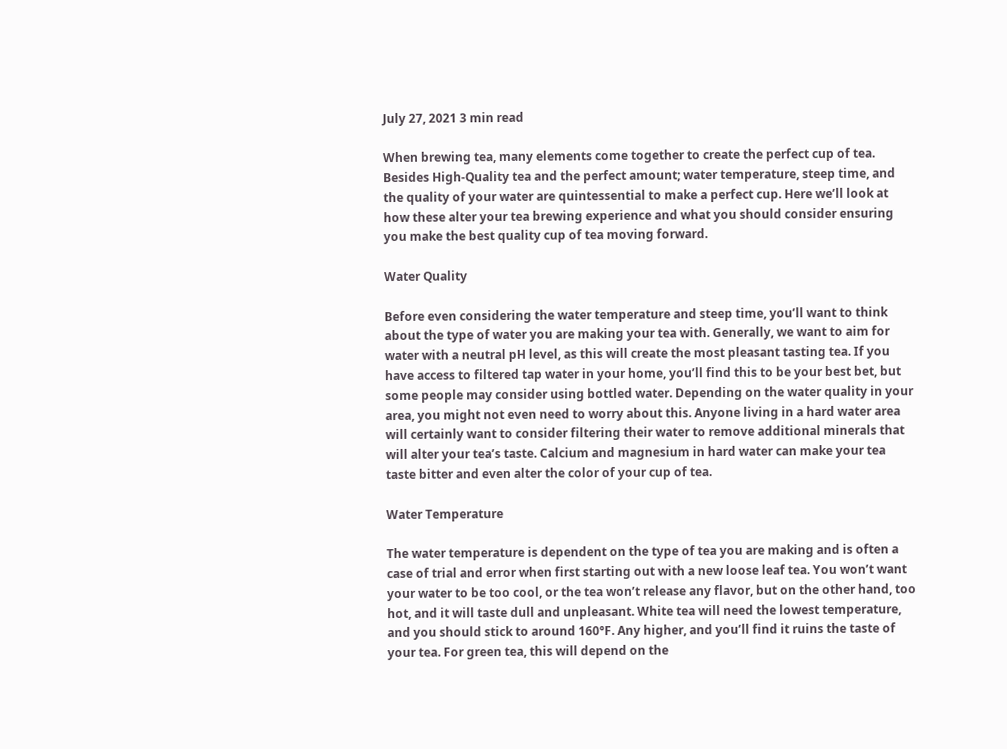July 27, 2021 3 min read

When brewing tea, many elements come together to create the perfect cup of tea. Besides High-Quality tea and the perfect amount; water temperature, steep time, and the quality of your water are quintessential to make a perfect cup. Here we’ll look at how these alter your tea brewing experience and what you should consider ensuring you make the best quality cup of tea moving forward.

Water Quality

Before even considering the water temperature and steep time, you’ll want to think about the type of water you are making your tea with. Generally, we want to aim for water with a neutral pH level, as this will create the most pleasant tasting tea. If you have access to filtered tap water in your home, you’ll find this to be your best bet, but some people may consider using bottled water. Depending on the water quality in your area, you might not even need to worry about this. Anyone living in a hard water area will certainly want to consider filtering their water to remove additional minerals that will alter your tea’s taste. Calcium and magnesium in hard water can make your tea taste bitter and even alter the color of your cup of tea.

Water Temperature

The water temperature is dependent on the type of tea you are making and is often a case of trial and error when first starting out with a new loose leaf tea. You won’t want your water to be too cool, or the tea won’t release any flavor, but on the other hand, too hot, and it will taste dull and unpleasant. White tea will need the lowest temperature, and you should stick to around 160°F. Any higher, and you’ll find it ruins the taste of your tea. For green tea, this will depend on the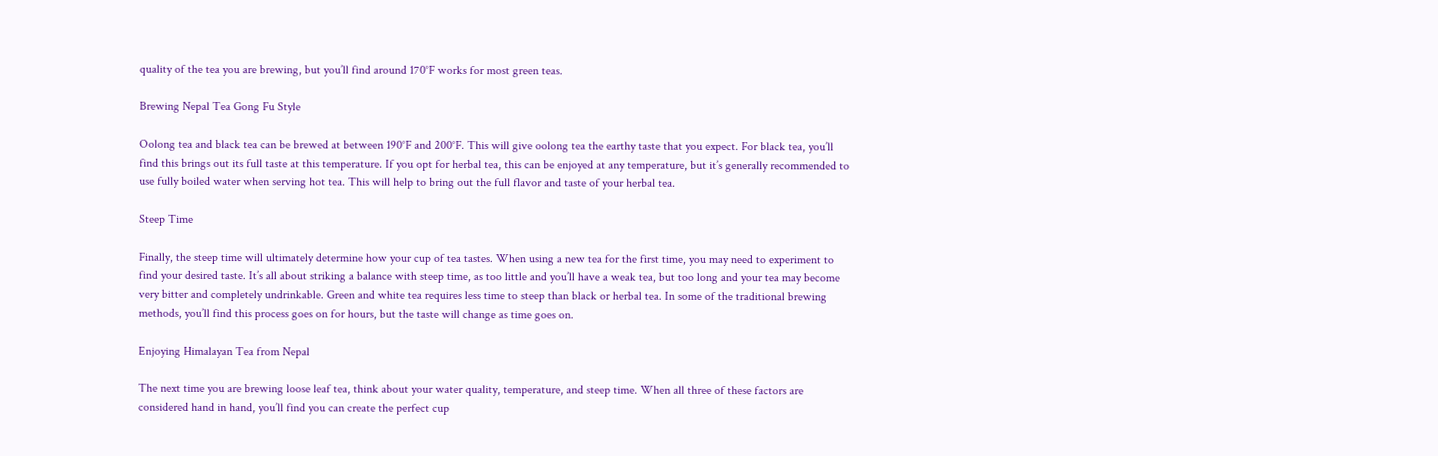quality of the tea you are brewing, but you’ll find around 170°F works for most green teas.

Brewing Nepal Tea Gong Fu Style

Oolong tea and black tea can be brewed at between 190°F and 200°F. This will give oolong tea the earthy taste that you expect. For black tea, you’ll find this brings out its full taste at this temperature. If you opt for herbal tea, this can be enjoyed at any temperature, but it’s generally recommended to use fully boiled water when serving hot tea. This will help to bring out the full flavor and taste of your herbal tea.

Steep Time

Finally, the steep time will ultimately determine how your cup of tea tastes. When using a new tea for the first time, you may need to experiment to find your desired taste. It’s all about striking a balance with steep time, as too little and you’ll have a weak tea, but too long and your tea may become very bitter and completely undrinkable. Green and white tea requires less time to steep than black or herbal tea. In some of the traditional brewing methods, you’ll find this process goes on for hours, but the taste will change as time goes on.

Enjoying Himalayan Tea from Nepal

The next time you are brewing loose leaf tea, think about your water quality, temperature, and steep time. When all three of these factors are considered hand in hand, you’ll find you can create the perfect cup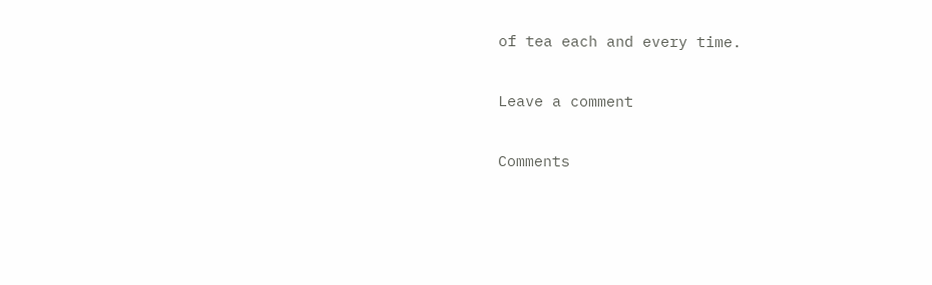of tea each and every time.

Leave a comment

Comments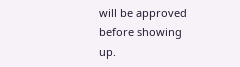will be approved before showing up.